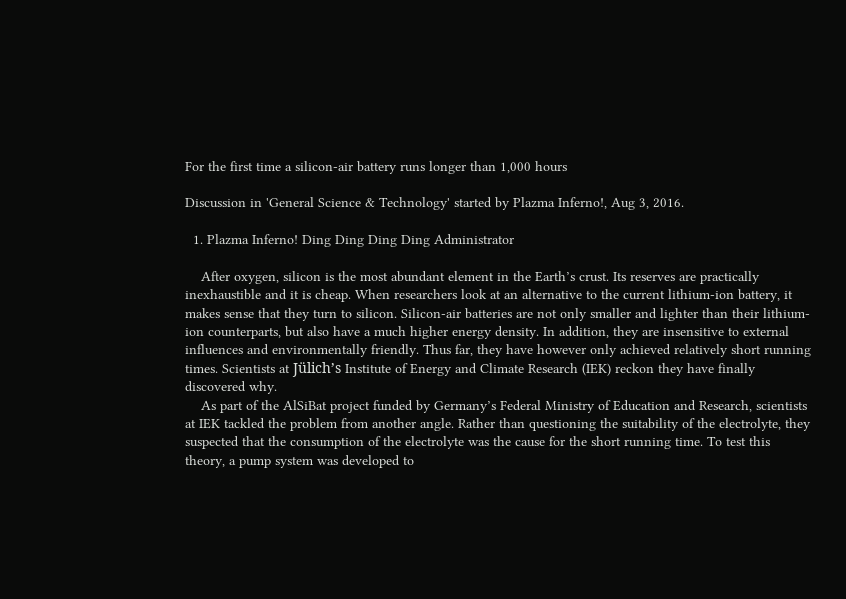For the first time a silicon-air battery runs longer than 1,000 hours

Discussion in 'General Science & Technology' started by Plazma Inferno!, Aug 3, 2016.

  1. Plazma Inferno! Ding Ding Ding Ding Administrator

    After oxygen, silicon is the most abundant element in the Earth’s crust. Its reserves are practically inexhaustible and it is cheap. When researchers look at an alternative to the current lithium-ion battery, it makes sense that they turn to silicon. Silicon-air batteries are not only smaller and lighter than their lithium-ion counterparts, but also have a much higher energy density. In addition, they are insensitive to external influences and environmentally friendly. Thus far, they have however only achieved relatively short running times. Scientists at Jülich’s Institute of Energy and Climate Research (IEK) reckon they have finally discovered why.
    As part of the AlSiBat project funded by Germany’s Federal Ministry of Education and Research, scientists at IEK tackled the problem from another angle. Rather than questioning the suitability of the electrolyte, they suspected that the consumption of the electrolyte was the cause for the short running time. To test this theory, a pump system was developed to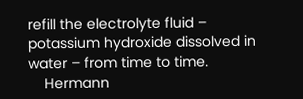refill the electrolyte fluid – potassium hydroxide dissolved in water – from time to time.
    Hermann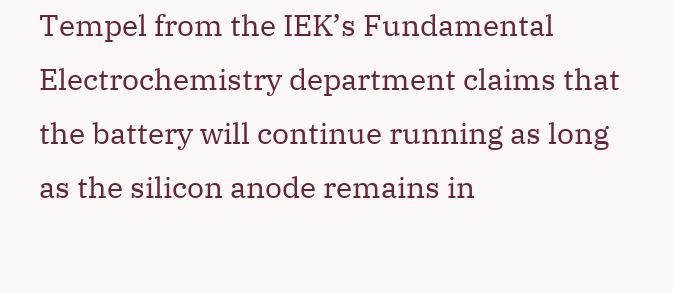Tempel from the IEK’s Fundamental Electrochemistry department claims that the battery will continue running as long as the silicon anode remains in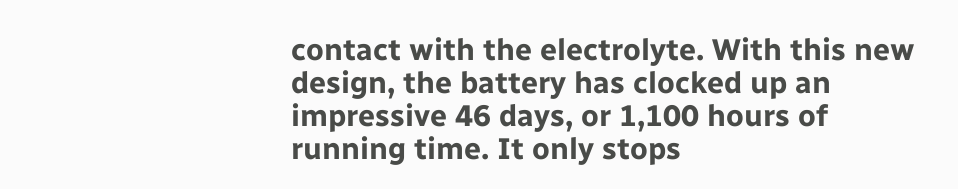contact with the electrolyte. With this new design, the battery has clocked up an impressive 46 days, or 1,100 hours of running time. It only stops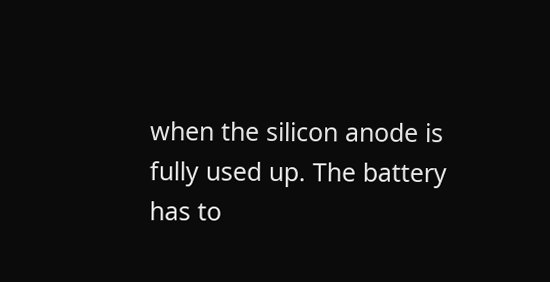when the silicon anode is fully used up. The battery has to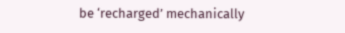be ‘recharged’ mechanically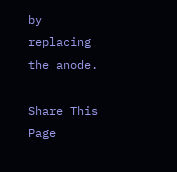by replacing the anode.

Share This Page